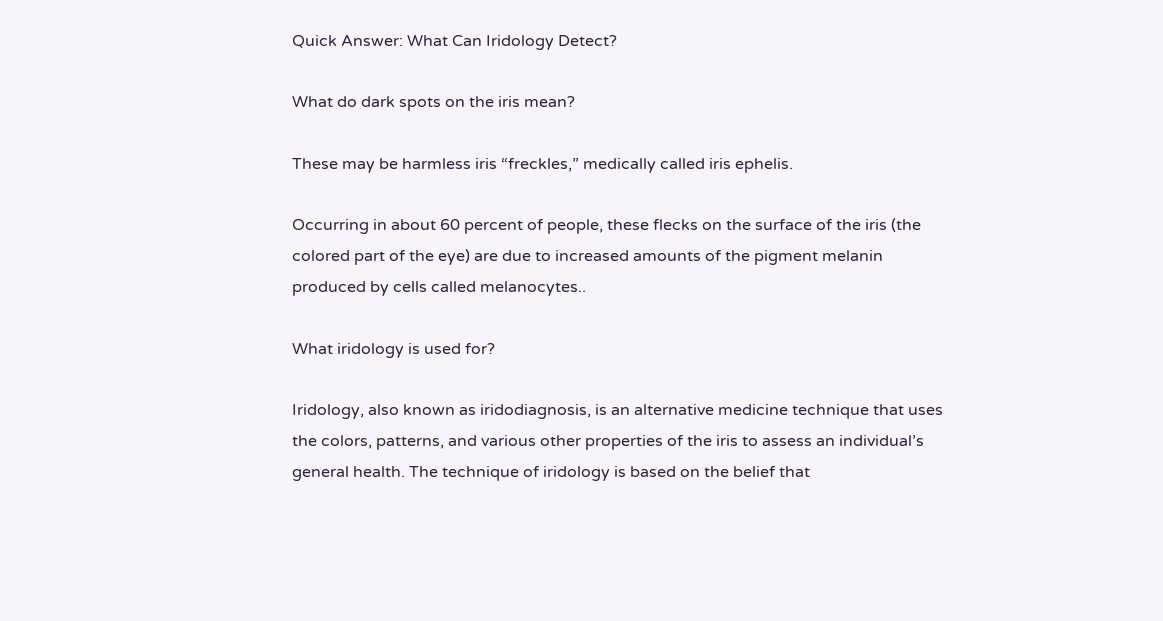Quick Answer: What Can Iridology Detect?

What do dark spots on the iris mean?

These may be harmless iris “freckles,” medically called iris ephelis.

Occurring in about 60 percent of people, these flecks on the surface of the iris (the colored part of the eye) are due to increased amounts of the pigment melanin produced by cells called melanocytes..

What iridology is used for?

Iridology, also known as iridodiagnosis, is an alternative medicine technique that uses the colors, patterns, and various other properties of the iris to assess an individual’s general health. The technique of iridology is based on the belief that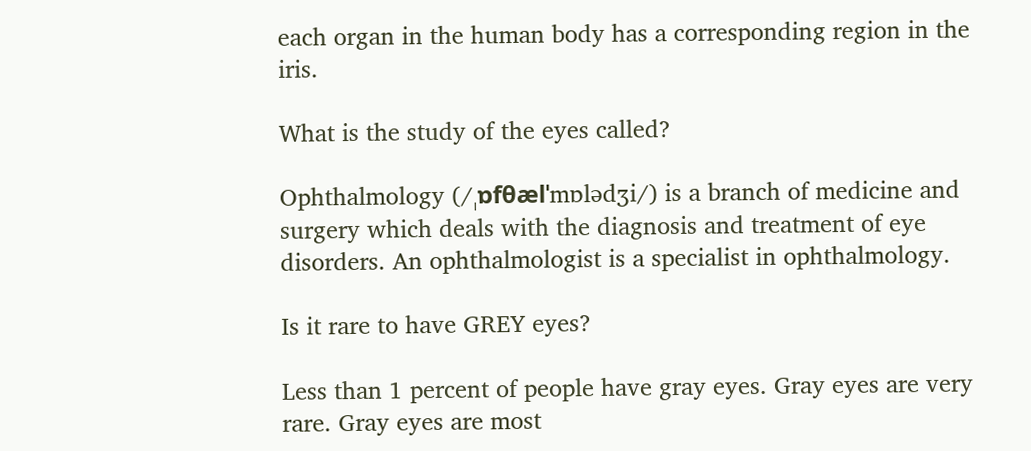each organ in the human body has a corresponding region in the iris.

What is the study of the eyes called?

Ophthalmology (/ˌɒfθælˈmɒlədʒi/) is a branch of medicine and surgery which deals with the diagnosis and treatment of eye disorders. An ophthalmologist is a specialist in ophthalmology.

Is it rare to have GREY eyes?

Less than 1 percent of people have gray eyes. Gray eyes are very rare. Gray eyes are most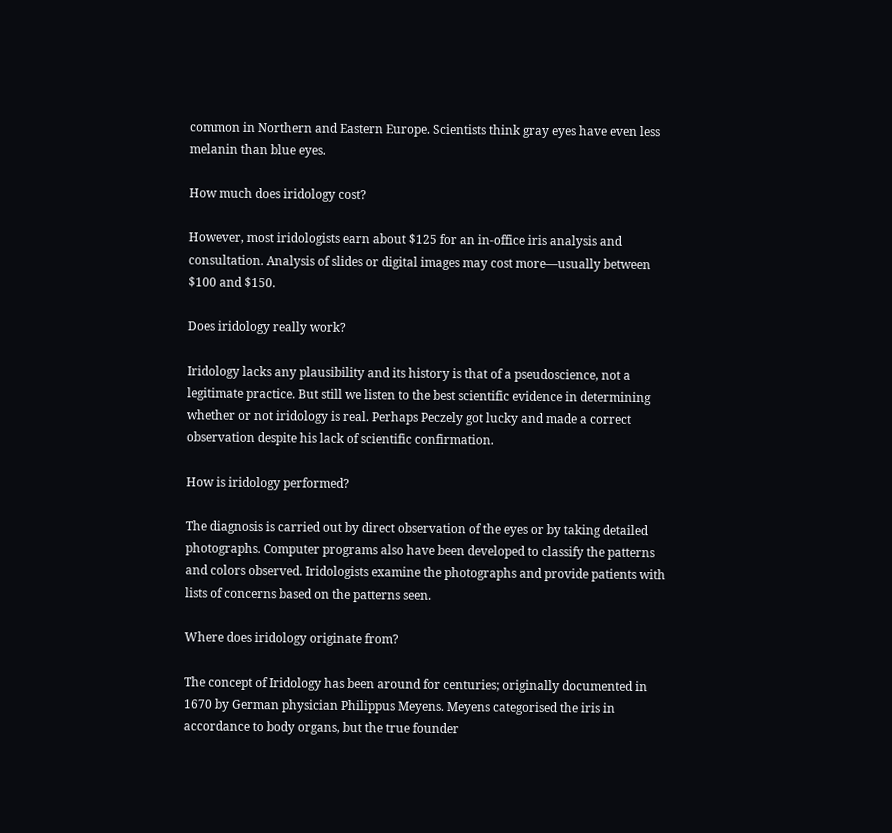common in Northern and Eastern Europe. Scientists think gray eyes have even less melanin than blue eyes.

How much does iridology cost?

However, most iridologists earn about $125 for an in-office iris analysis and consultation. Analysis of slides or digital images may cost more—usually between $100 and $150.

Does iridology really work?

Iridology lacks any plausibility and its history is that of a pseudoscience, not a legitimate practice. But still we listen to the best scientific evidence in determining whether or not iridology is real. Perhaps Peczely got lucky and made a correct observation despite his lack of scientific confirmation.

How is iridology performed?

The diagnosis is carried out by direct observation of the eyes or by taking detailed photographs. Computer programs also have been developed to classify the patterns and colors observed. Iridologists examine the photographs and provide patients with lists of concerns based on the patterns seen.

Where does iridology originate from?

The concept of Iridology has been around for centuries; originally documented in 1670 by German physician Philippus Meyens. Meyens categorised the iris in accordance to body organs, but the true founder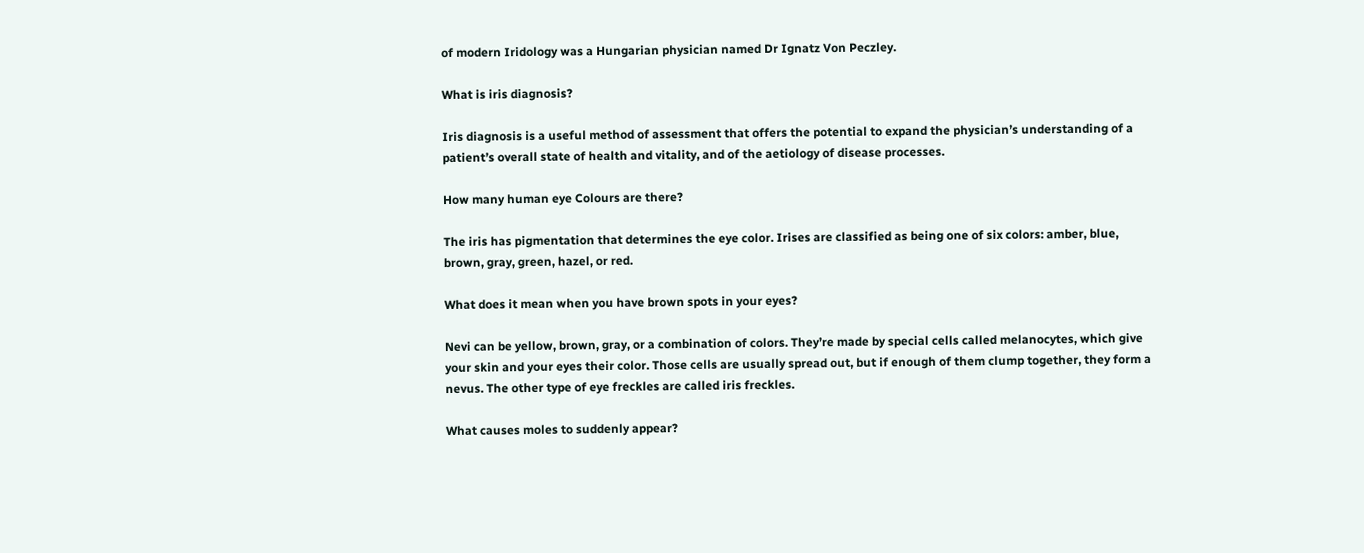of modern Iridology was a Hungarian physician named Dr Ignatz Von Peczley.

What is iris diagnosis?

Iris diagnosis is a useful method of assessment that offers the potential to expand the physician’s understanding of a patient’s overall state of health and vitality, and of the aetiology of disease processes.

How many human eye Colours are there?

The iris has pigmentation that determines the eye color. Irises are classified as being one of six colors: amber, blue, brown, gray, green, hazel, or red.

What does it mean when you have brown spots in your eyes?

Nevi can be yellow, brown, gray, or a combination of colors. They’re made by special cells called melanocytes, which give your skin and your eyes their color. Those cells are usually spread out, but if enough of them clump together, they form a nevus. The other type of eye freckles are called iris freckles.

What causes moles to suddenly appear?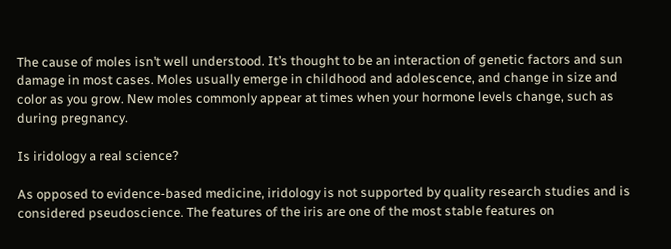The cause of moles isn’t well understood. It’s thought to be an interaction of genetic factors and sun damage in most cases. Moles usually emerge in childhood and adolescence, and change in size and color as you grow. New moles commonly appear at times when your hormone levels change, such as during pregnancy.

Is iridology a real science?

As opposed to evidence-based medicine, iridology is not supported by quality research studies and is considered pseudoscience. The features of the iris are one of the most stable features on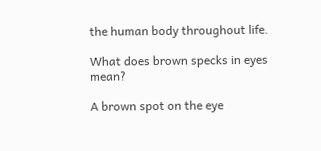the human body throughout life.

What does brown specks in eyes mean?

A brown spot on the eye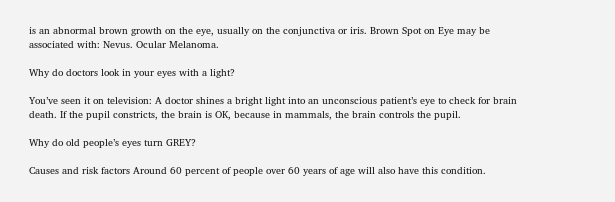is an abnormal brown growth on the eye, usually on the conjunctiva or iris. Brown Spot on Eye may be associated with: Nevus. Ocular Melanoma.

Why do doctors look in your eyes with a light?

You’ve seen it on television: A doctor shines a bright light into an unconscious patient’s eye to check for brain death. If the pupil constricts, the brain is OK, because in mammals, the brain controls the pupil.

Why do old people’s eyes turn GREY?

Causes and risk factors Around 60 percent of people over 60 years of age will also have this condition.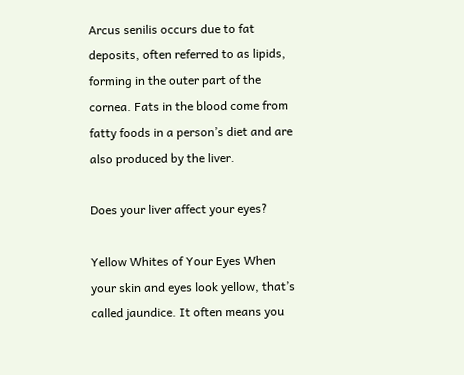Arcus senilis occurs due to fat deposits, often referred to as lipids, forming in the outer part of the cornea. Fats in the blood come from fatty foods in a person’s diet and are also produced by the liver.

Does your liver affect your eyes?

Yellow Whites of Your Eyes When your skin and eyes look yellow, that’s called jaundice. It often means you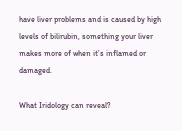have liver problems and is caused by high levels of bilirubin, something your liver makes more of when it’s inflamed or damaged.

What Iridology can reveal?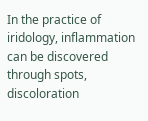In the practice of iridology, inflammation can be discovered through spots, discoloration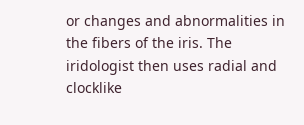or changes and abnormalities in the fibers of the iris. The iridologist then uses radial and clocklike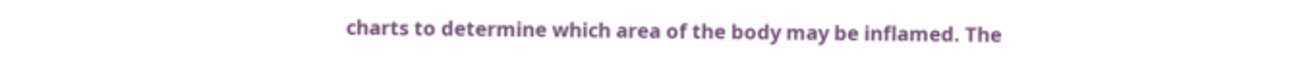charts to determine which area of the body may be inflamed. The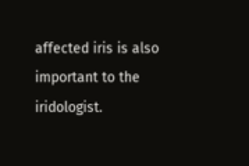affected iris is also important to the iridologist.